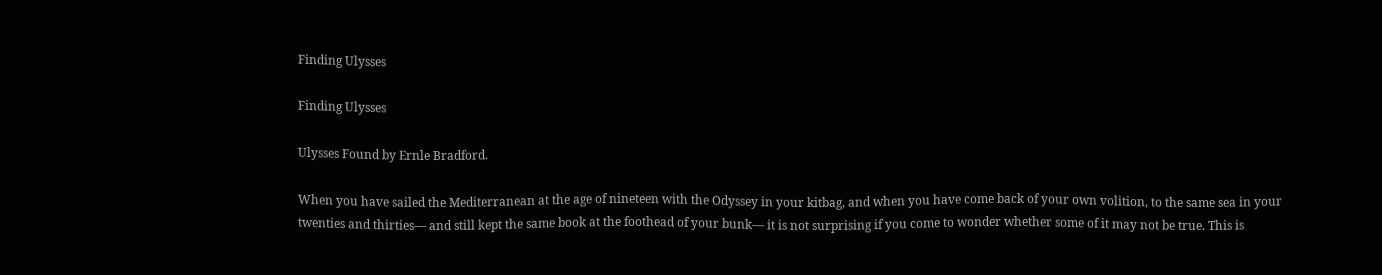Finding Ulysses

Finding Ulysses

Ulysses Found by Ernle Bradford.

When you have sailed the Mediterranean at the age of nineteen with the Odyssey in your kitbag, and when you have come back of your own volition, to the same sea in your twenties and thirties— and still kept the same book at the foothead of your bunk— it is not surprising if you come to wonder whether some of it may not be true. This is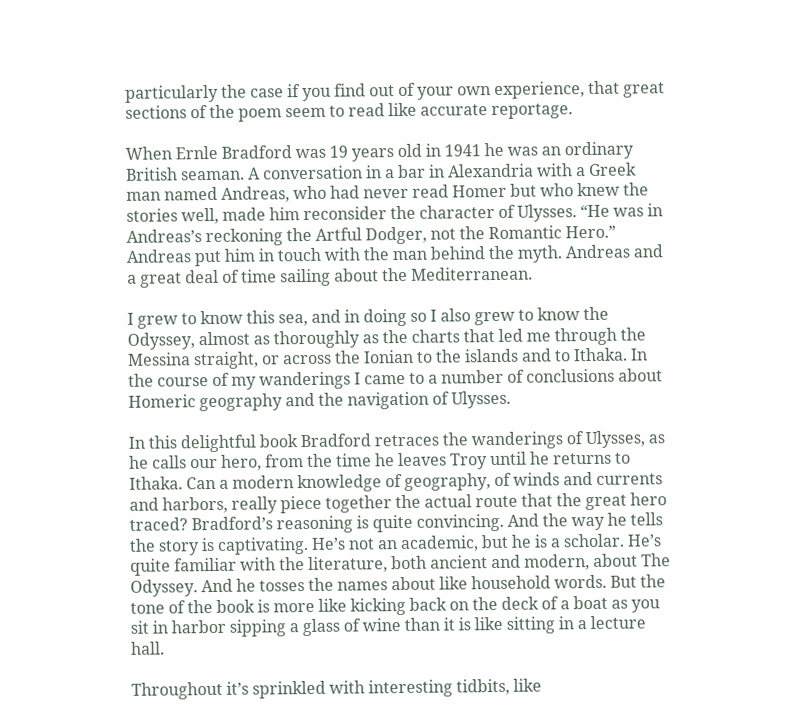particularly the case if you find out of your own experience, that great sections of the poem seem to read like accurate reportage.

When Ernle Bradford was 19 years old in 1941 he was an ordinary British seaman. A conversation in a bar in Alexandria with a Greek man named Andreas, who had never read Homer but who knew the stories well, made him reconsider the character of Ulysses. “He was in Andreas’s reckoning the Artful Dodger, not the Romantic Hero.” Andreas put him in touch with the man behind the myth. Andreas and a great deal of time sailing about the Mediterranean.

I grew to know this sea, and in doing so I also grew to know the Odyssey, almost as thoroughly as the charts that led me through the Messina straight, or across the Ionian to the islands and to Ithaka. In the course of my wanderings I came to a number of conclusions about Homeric geography and the navigation of Ulysses.

In this delightful book Bradford retraces the wanderings of Ulysses, as he calls our hero, from the time he leaves Troy until he returns to Ithaka. Can a modern knowledge of geography, of winds and currents and harbors, really piece together the actual route that the great hero traced? Bradford’s reasoning is quite convincing. And the way he tells the story is captivating. He’s not an academic, but he is a scholar. He’s quite familiar with the literature, both ancient and modern, about The Odyssey. And he tosses the names about like household words. But the tone of the book is more like kicking back on the deck of a boat as you sit in harbor sipping a glass of wine than it is like sitting in a lecture hall.

Throughout it’s sprinkled with interesting tidbits, like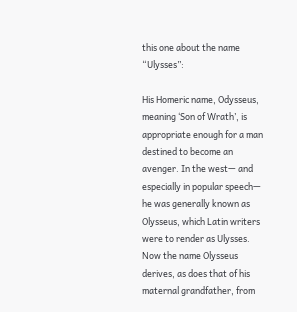this one about the name “Ulysses”:

His Homeric name, Odysseus, meaning ‘Son of Wrath’, is appropriate enough for a man destined to become an avenger. In the west— and especially in popular speech— he was generally known as Olysseus, which Latin writers were to render as Ulysses. Now the name Olysseus derives, as does that of his maternal grandfather, from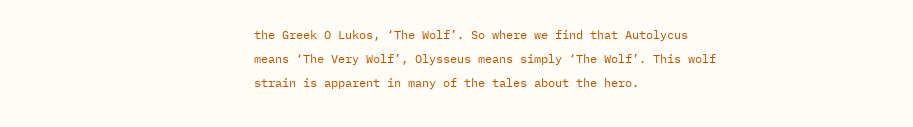the Greek O Lukos, ‘The Wolf’. So where we find that Autolycus means ‘The Very Wolf’, Olysseus means simply ‘The Wolf’. This wolf strain is apparent in many of the tales about the hero.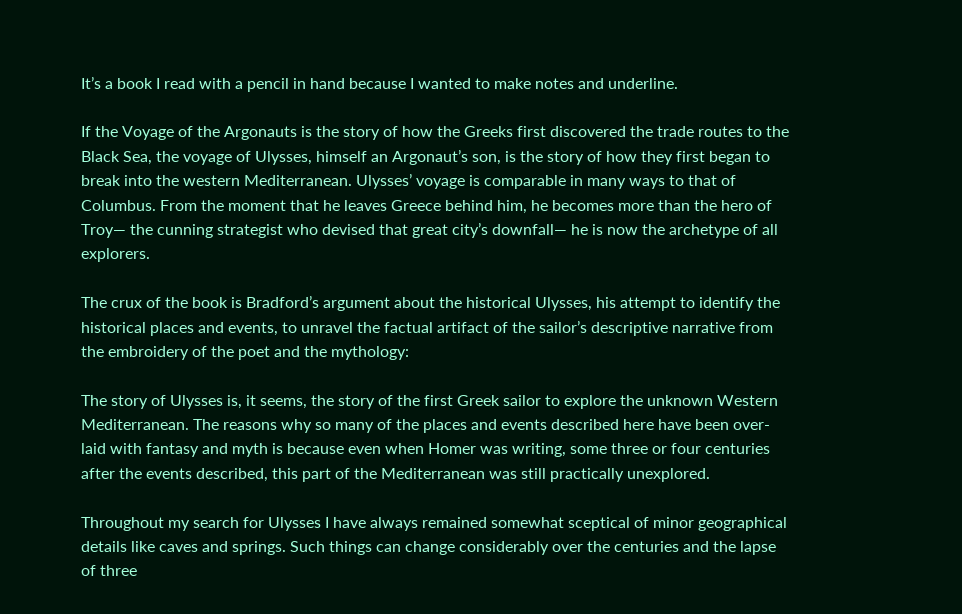It’s a book I read with a pencil in hand because I wanted to make notes and underline.

If the Voyage of the Argonauts is the story of how the Greeks first discovered the trade routes to the Black Sea, the voyage of Ulysses, himself an Argonaut’s son, is the story of how they first began to break into the western Mediterranean. Ulysses’ voyage is comparable in many ways to that of Columbus. From the moment that he leaves Greece behind him, he becomes more than the hero of Troy— the cunning strategist who devised that great city’s downfall— he is now the archetype of all explorers.

The crux of the book is Bradford’s argument about the historical Ulysses, his attempt to identify the historical places and events, to unravel the factual artifact of the sailor’s descriptive narrative from the embroidery of the poet and the mythology:

The story of Ulysses is, it seems, the story of the first Greek sailor to explore the unknown Western Mediterranean. The reasons why so many of the places and events described here have been over-laid with fantasy and myth is because even when Homer was writing, some three or four centuries after the events described, this part of the Mediterranean was still practically unexplored.

Throughout my search for Ulysses I have always remained somewhat sceptical of minor geographical details like caves and springs. Such things can change considerably over the centuries and the lapse of three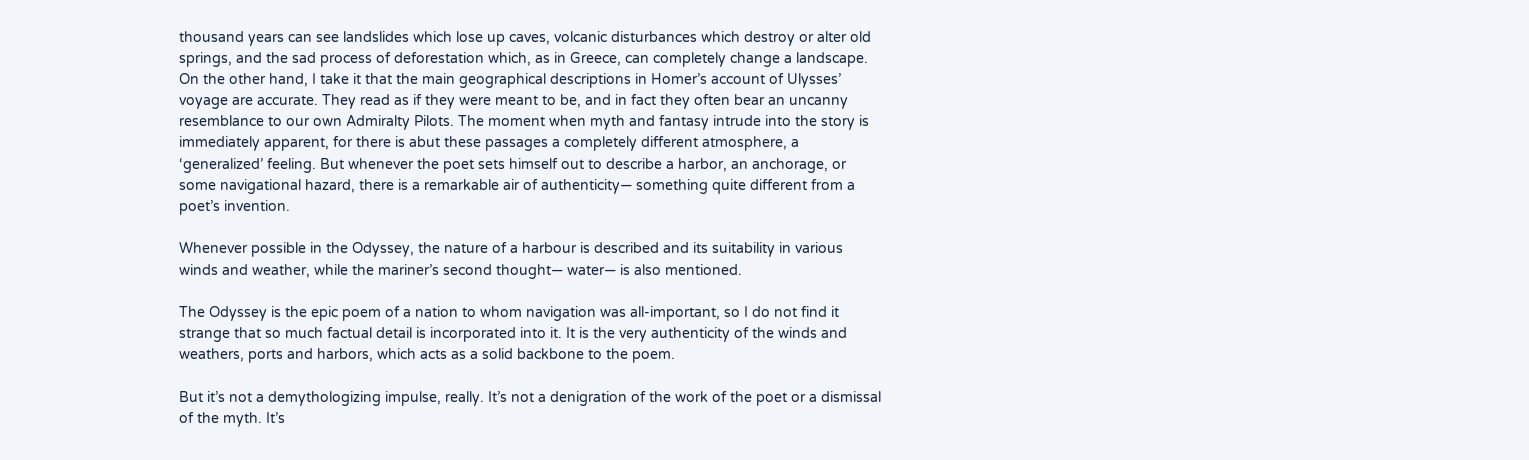thousand years can see landslides which lose up caves, volcanic disturbances which destroy or alter old springs, and the sad process of deforestation which, as in Greece, can completely change a landscape. On the other hand, I take it that the main geographical descriptions in Homer’s account of Ulysses’ voyage are accurate. They read as if they were meant to be, and in fact they often bear an uncanny resemblance to our own Admiralty Pilots. The moment when myth and fantasy intrude into the story is immediately apparent, for there is abut these passages a completely different atmosphere, a ‘generalized’ feeling. But whenever the poet sets himself out to describe a harbor, an anchorage, or some navigational hazard, there is a remarkable air of authenticity— something quite different from a poet’s invention.

Whenever possible in the Odyssey, the nature of a harbour is described and its suitability in various winds and weather, while the mariner’s second thought— water— is also mentioned.

The Odyssey is the epic poem of a nation to whom navigation was all-important, so I do not find it strange that so much factual detail is incorporated into it. It is the very authenticity of the winds and weathers, ports and harbors, which acts as a solid backbone to the poem.

But it’s not a demythologizing impulse, really. It’s not a denigration of the work of the poet or a dismissal of the myth. It’s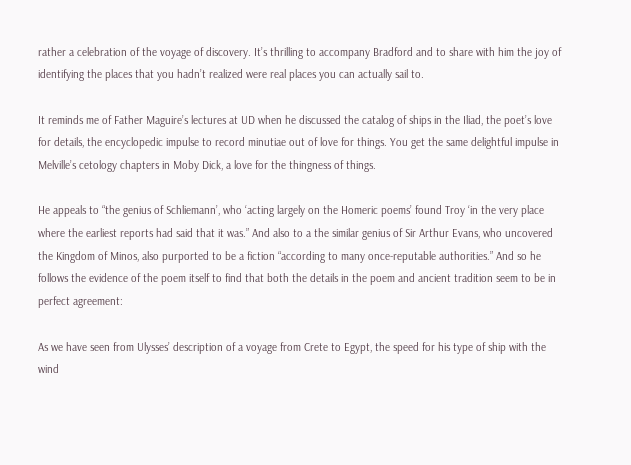rather a celebration of the voyage of discovery. It’s thrilling to accompany Bradford and to share with him the joy of identifying the places that you hadn’t realized were real places you can actually sail to.

It reminds me of Father Maguire’s lectures at UD when he discussed the catalog of ships in the Iliad, the poet’s love for details, the encyclopedic impulse to record minutiae out of love for things. You get the same delightful impulse in Melville’s cetology chapters in Moby Dick, a love for the thingness of things.

He appeals to “the genius of Schliemann’, who ‘acting largely on the Homeric poems’ found Troy ‘in the very place where the earliest reports had said that it was.” And also to a the similar genius of Sir Arthur Evans, who uncovered the Kingdom of Minos, also purported to be a fiction “according to many once-reputable authorities.” And so he follows the evidence of the poem itself to find that both the details in the poem and ancient tradition seem to be in perfect agreement:

As we have seen from Ulysses’ description of a voyage from Crete to Egypt, the speed for his type of ship with the wind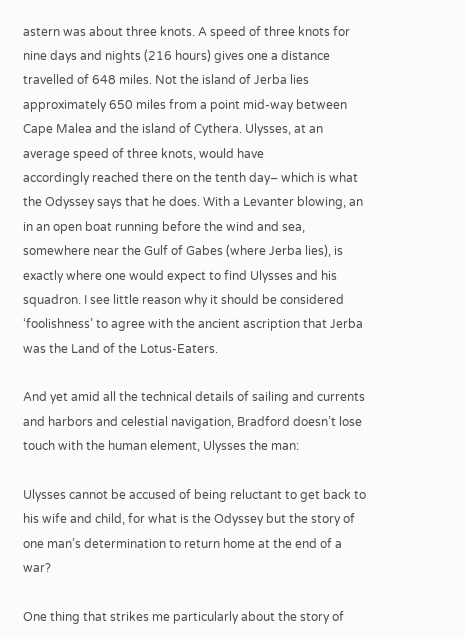astern was about three knots. A speed of three knots for nine days and nights (216 hours) gives one a distance travelled of 648 miles. Not the island of Jerba lies approximately 650 miles from a point mid-way between Cape Malea and the island of Cythera. Ulysses, at an average speed of three knots, would have
accordingly reached there on the tenth day– which is what the Odyssey says that he does. With a Levanter blowing, an in an open boat running before the wind and sea, somewhere near the Gulf of Gabes (where Jerba lies), is exactly where one would expect to find Ulysses and his squadron. I see little reason why it should be considered ‘foolishness’ to agree with the ancient ascription that Jerba was the Land of the Lotus-Eaters.

And yet amid all the technical details of sailing and currents and harbors and celestial navigation, Bradford doesn’t lose touch with the human element, Ulysses the man:

Ulysses cannot be accused of being reluctant to get back to his wife and child, for what is the Odyssey but the story of one man’s determination to return home at the end of a war?

One thing that strikes me particularly about the story of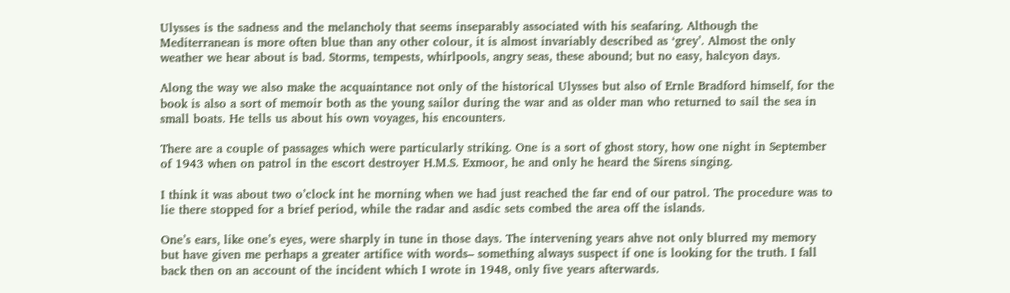Ulysses is the sadness and the melancholy that seems inseparably associated with his seafaring. Although the Mediterranean is more often blue than any other colour, it is almost invariably described as ‘grey’. Almost the only weather we hear about is bad. Storms, tempests, whirlpools, angry seas, these abound; but no easy, halcyon days.

Along the way we also make the acquaintance not only of the historical Ulysses but also of Ernle Bradford himself, for the book is also a sort of memoir both as the young sailor during the war and as older man who returned to sail the sea in small boats. He tells us about his own voyages, his encounters.

There are a couple of passages which were particularly striking. One is a sort of ghost story, how one night in September of 1943 when on patrol in the escort destroyer H.M.S. Exmoor, he and only he heard the Sirens singing.

I think it was about two o’clock int he morning when we had just reached the far end of our patrol. The procedure was to lie there stopped for a brief period, while the radar and asdic sets combed the area off the islands.

One’s ears, like one’s eyes, were sharply in tune in those days. The intervening years ahve not only blurred my memory but have given me perhaps a greater artifice with words– something always suspect if one is looking for the truth. I fall back then on an account of the incident which I wrote in 1948, only five years afterwards.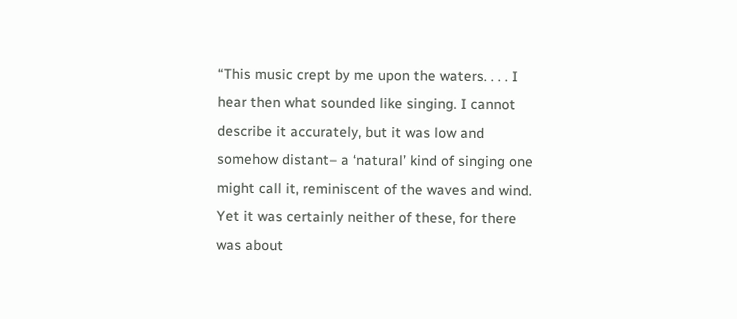“This music crept by me upon the waters. . . . I hear then what sounded like singing. I cannot describe it accurately, but it was low and somehow distant– a ‘natural’ kind of singing one might call it, reminiscent of the waves and wind. Yet it was certainly neither of these, for there was about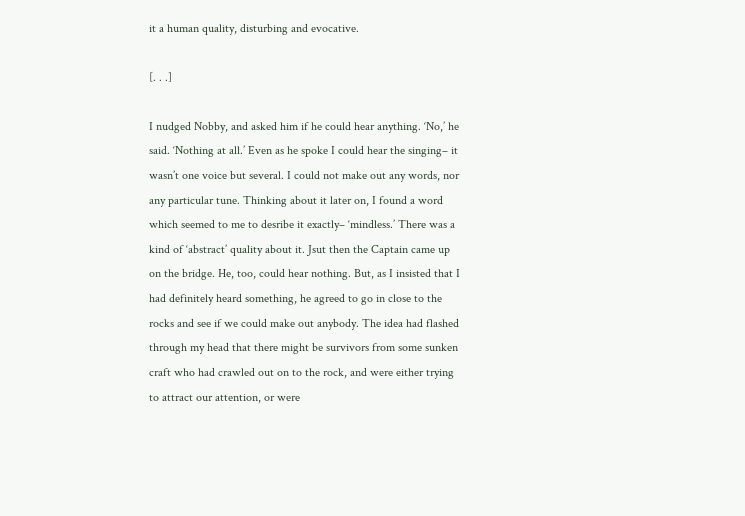it a human quality, disturbing and evocative.

[. . .]

I nudged Nobby, and asked him if he could hear anything. ‘No,’ he said. ‘Nothing at all.’ Even as he spoke I could hear the singing– it wasn’t one voice but several. I could not make out any words, nor any particular tune. Thinking about it later on, I found a word which seemed to me to desribe it exactly– ‘mindless.’ There was a kind of ‘abstract’ quality about it. Jsut then the Captain came up on the bridge. He, too, could hear nothing. But, as I insisted that I had definitely heard something, he agreed to go in close to the rocks and see if we could make out anybody. The idea had flashed through my head that there might be survivors from some sunken craft who had crawled out on to the rock, and were either trying to attract our attention, or were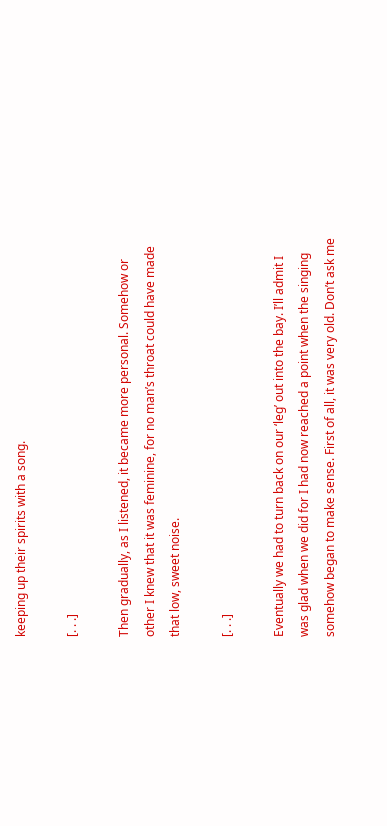keeping up their spirits with a song.

[. . .]

Then gradually, as I listened, it became more personal. Somehow or other I knew that it was feminine, for no man’s throat could have made that low, sweet noise.

[. . .]

Eventually we had to turn back on our ‘leg’ out into the bay. I’ll admit I was glad when we did for I had now reached a point when the singing somehow began to make sense. First of all, it was very old. Don’t ask me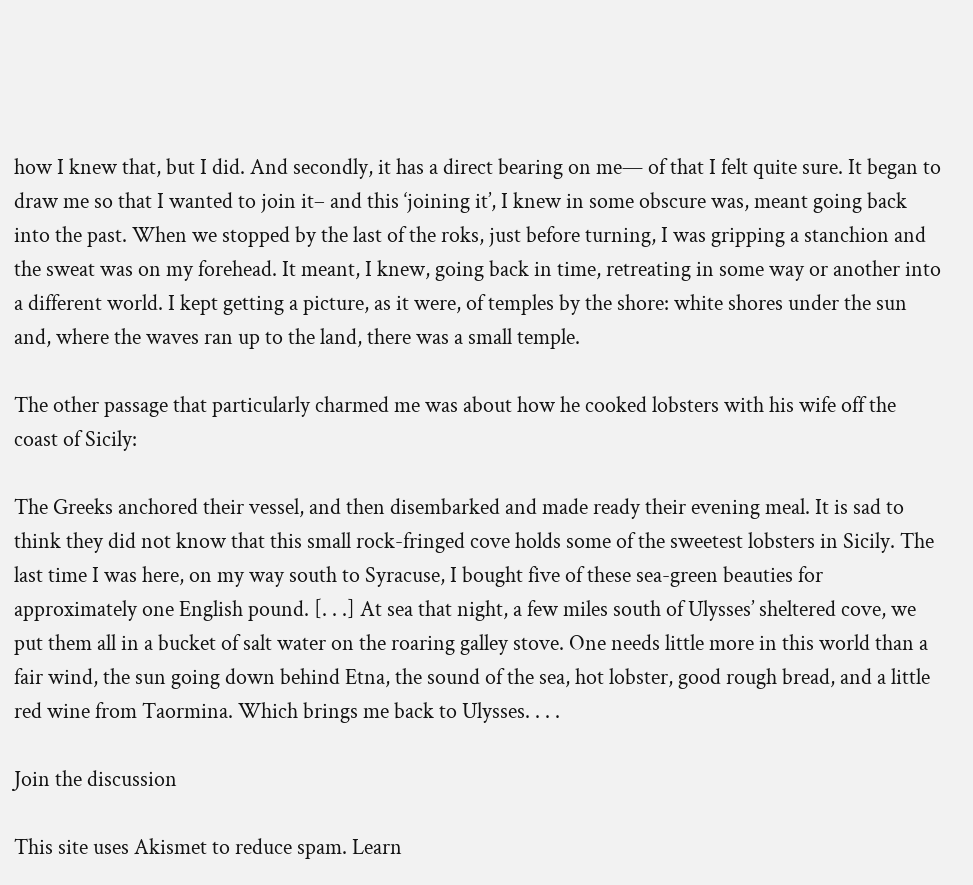how I knew that, but I did. And secondly, it has a direct bearing on me— of that I felt quite sure. It began to draw me so that I wanted to join it– and this ‘joining it’, I knew in some obscure was, meant going back into the past. When we stopped by the last of the roks, just before turning, I was gripping a stanchion and the sweat was on my forehead. It meant, I knew, going back in time, retreating in some way or another into a different world. I kept getting a picture, as it were, of temples by the shore: white shores under the sun and, where the waves ran up to the land, there was a small temple.

The other passage that particularly charmed me was about how he cooked lobsters with his wife off the coast of Sicily:

The Greeks anchored their vessel, and then disembarked and made ready their evening meal. It is sad to think they did not know that this small rock-fringed cove holds some of the sweetest lobsters in Sicily. The last time I was here, on my way south to Syracuse, I bought five of these sea-green beauties for approximately one English pound. [. . .] At sea that night, a few miles south of Ulysses’ sheltered cove, we put them all in a bucket of salt water on the roaring galley stove. One needs little more in this world than a fair wind, the sun going down behind Etna, the sound of the sea, hot lobster, good rough bread, and a little red wine from Taormina. Which brings me back to Ulysses. . . .

Join the discussion

This site uses Akismet to reduce spam. Learn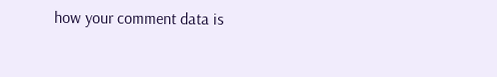how your comment data is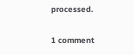processed.

1 comment